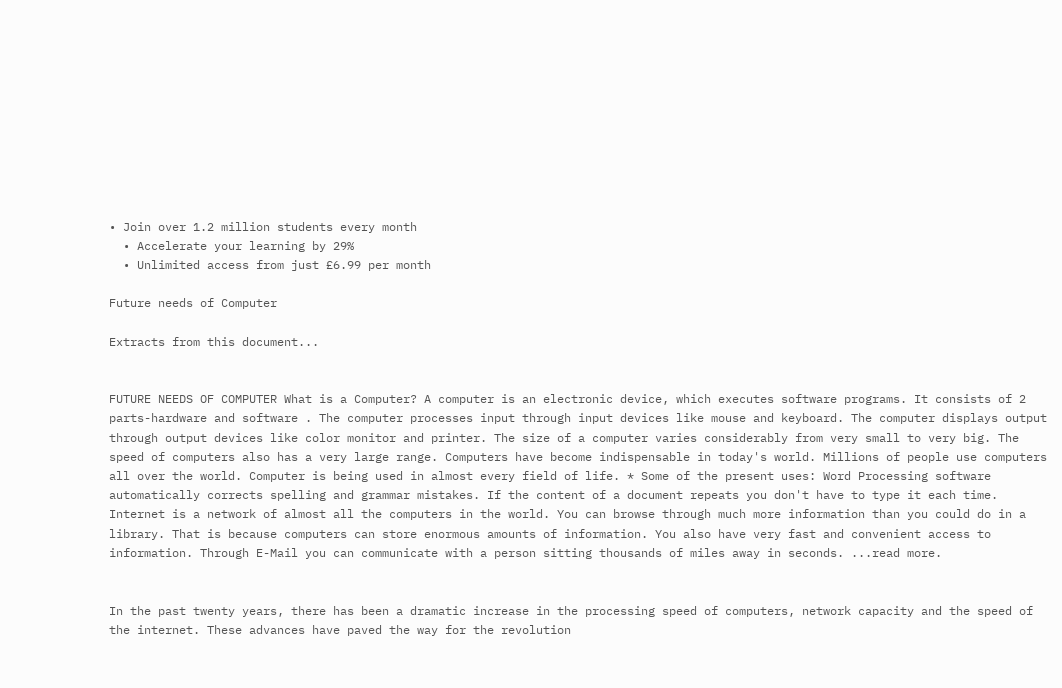• Join over 1.2 million students every month
  • Accelerate your learning by 29%
  • Unlimited access from just £6.99 per month

Future needs of Computer

Extracts from this document...


FUTURE NEEDS OF COMPUTER What is a Computer? A computer is an electronic device, which executes software programs. It consists of 2 parts-hardware and software . The computer processes input through input devices like mouse and keyboard. The computer displays output through output devices like color monitor and printer. The size of a computer varies considerably from very small to very big. The speed of computers also has a very large range. Computers have become indispensable in today's world. Millions of people use computers all over the world. Computer is being used in almost every field of life. * Some of the present uses: Word Processing software automatically corrects spelling and grammar mistakes. If the content of a document repeats you don't have to type it each time. Internet is a network of almost all the computers in the world. You can browse through much more information than you could do in a library. That is because computers can store enormous amounts of information. You also have very fast and convenient access to information. Through E-Mail you can communicate with a person sitting thousands of miles away in seconds. ...read more.


In the past twenty years, there has been a dramatic increase in the processing speed of computers, network capacity and the speed of the internet. These advances have paved the way for the revolution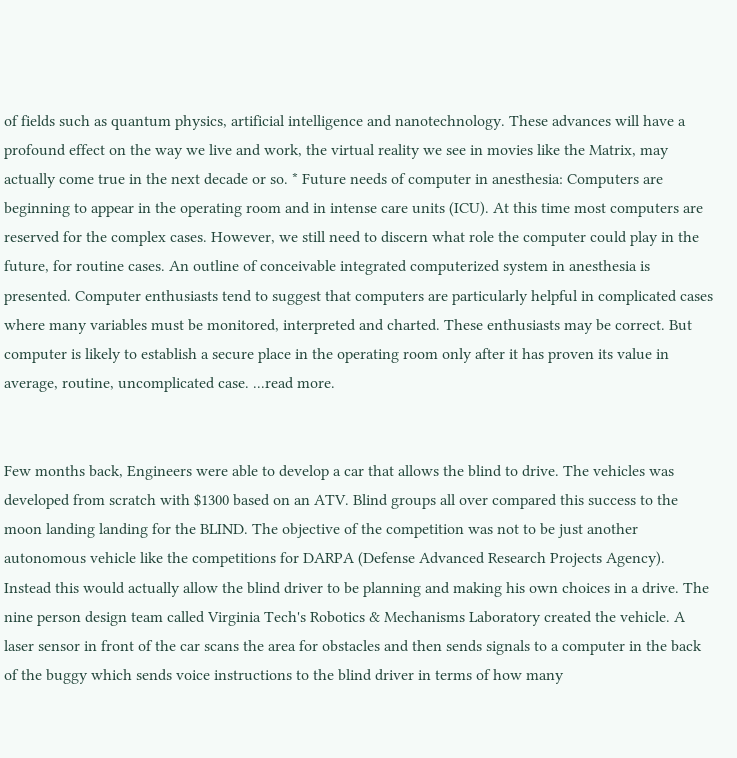of fields such as quantum physics, artificial intelligence and nanotechnology. These advances will have a profound effect on the way we live and work, the virtual reality we see in movies like the Matrix, may actually come true in the next decade or so. * Future needs of computer in anesthesia: Computers are beginning to appear in the operating room and in intense care units (ICU). At this time most computers are reserved for the complex cases. However, we still need to discern what role the computer could play in the future, for routine cases. An outline of conceivable integrated computerized system in anesthesia is presented. Computer enthusiasts tend to suggest that computers are particularly helpful in complicated cases where many variables must be monitored, interpreted and charted. These enthusiasts may be correct. But computer is likely to establish a secure place in the operating room only after it has proven its value in average, routine, uncomplicated case. ...read more.


Few months back, Engineers were able to develop a car that allows the blind to drive. The vehicles was developed from scratch with $1300 based on an ATV. Blind groups all over compared this success to the moon landing landing for the BLIND. The objective of the competition was not to be just another autonomous vehicle like the competitions for DARPA (Defense Advanced Research Projects Agency). Instead this would actually allow the blind driver to be planning and making his own choices in a drive. The nine person design team called Virginia Tech's Robotics & Mechanisms Laboratory created the vehicle. A laser sensor in front of the car scans the area for obstacles and then sends signals to a computer in the back of the buggy which sends voice instructions to the blind driver in terms of how many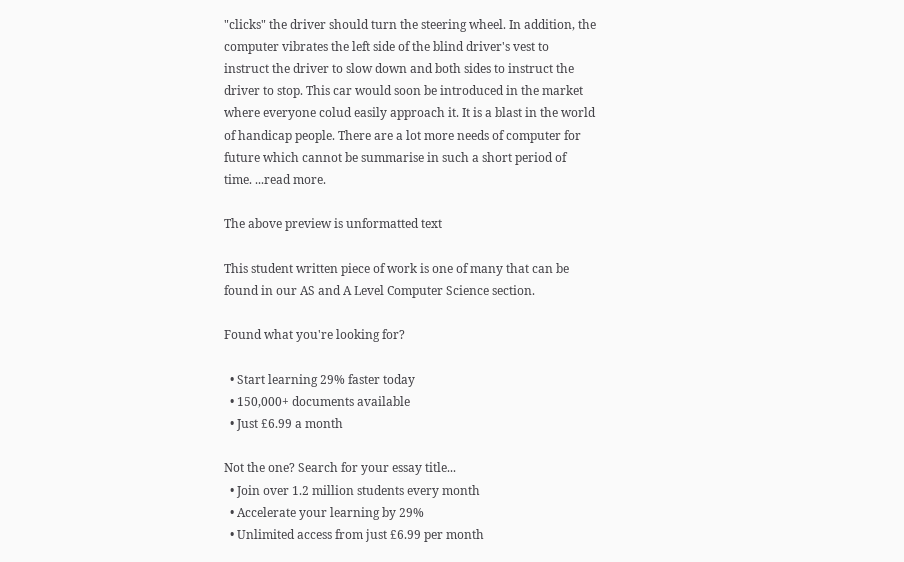"clicks" the driver should turn the steering wheel. In addition, the computer vibrates the left side of the blind driver's vest to instruct the driver to slow down and both sides to instruct the driver to stop. This car would soon be introduced in the market where everyone colud easily approach it. It is a blast in the world of handicap people. There are a lot more needs of computer for future which cannot be summarise in such a short period of time. ...read more.

The above preview is unformatted text

This student written piece of work is one of many that can be found in our AS and A Level Computer Science section.

Found what you're looking for?

  • Start learning 29% faster today
  • 150,000+ documents available
  • Just £6.99 a month

Not the one? Search for your essay title...
  • Join over 1.2 million students every month
  • Accelerate your learning by 29%
  • Unlimited access from just £6.99 per month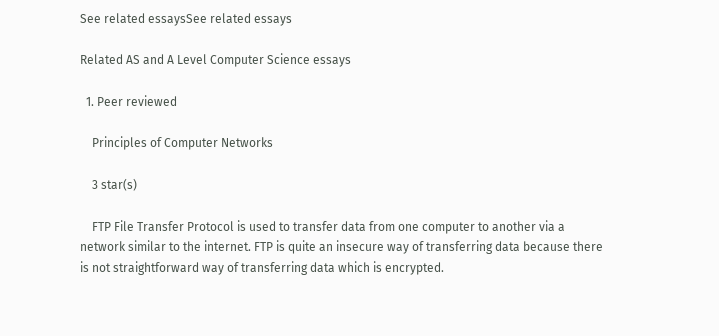See related essaysSee related essays

Related AS and A Level Computer Science essays

  1. Peer reviewed

    Principles of Computer Networks

    3 star(s)

    FTP File Transfer Protocol is used to transfer data from one computer to another via a network similar to the internet. FTP is quite an insecure way of transferring data because there is not straightforward way of transferring data which is encrypted.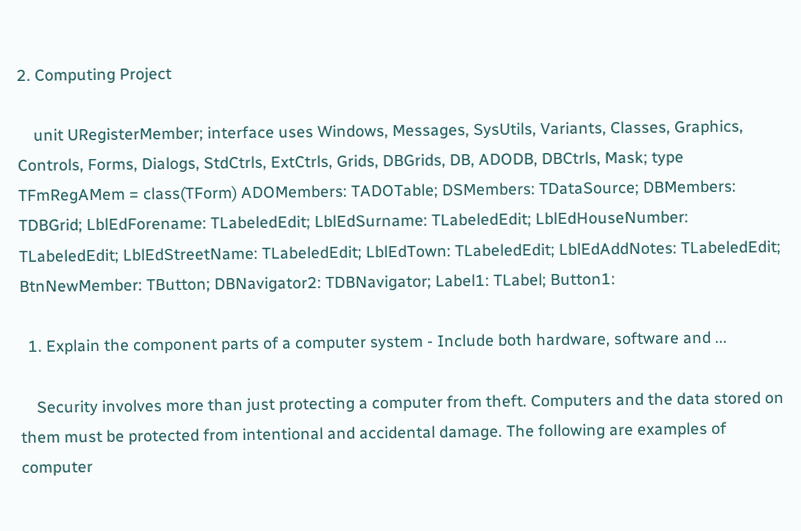2. Computing Project

    unit URegisterMember; interface uses Windows, Messages, SysUtils, Variants, Classes, Graphics, Controls, Forms, Dialogs, StdCtrls, ExtCtrls, Grids, DBGrids, DB, ADODB, DBCtrls, Mask; type TFmRegAMem = class(TForm) ADOMembers: TADOTable; DSMembers: TDataSource; DBMembers: TDBGrid; LblEdForename: TLabeledEdit; LblEdSurname: TLabeledEdit; LblEdHouseNumber: TLabeledEdit; LblEdStreetName: TLabeledEdit; LblEdTown: TLabeledEdit; LblEdAddNotes: TLabeledEdit; BtnNewMember: TButton; DBNavigator2: TDBNavigator; Label1: TLabel; Button1:

  1. Explain the component parts of a computer system - Include both hardware, software and ...

    Security involves more than just protecting a computer from theft. Computers and the data stored on them must be protected from intentional and accidental damage. The following are examples of computer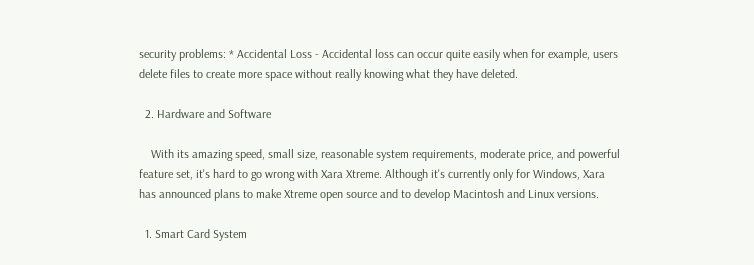security problems: * Accidental Loss - Accidental loss can occur quite easily when for example, users delete files to create more space without really knowing what they have deleted.

  2. Hardware and Software

    With its amazing speed, small size, reasonable system requirements, moderate price, and powerful feature set, it's hard to go wrong with Xara Xtreme. Although it's currently only for Windows, Xara has announced plans to make Xtreme open source and to develop Macintosh and Linux versions.

  1. Smart Card System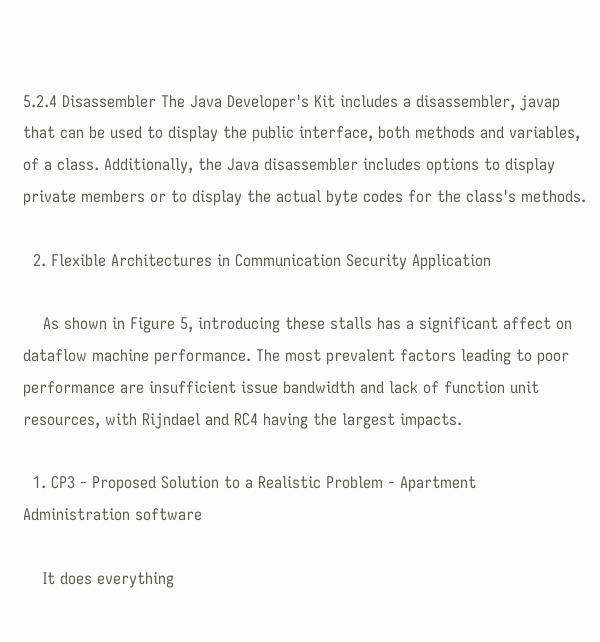5.2.4 Disassembler The Java Developer's Kit includes a disassembler, javap that can be used to display the public interface, both methods and variables, of a class. Additionally, the Java disassembler includes options to display private members or to display the actual byte codes for the class's methods.

  2. Flexible Architectures in Communication Security Application

    As shown in Figure 5, introducing these stalls has a significant affect on dataflow machine performance. The most prevalent factors leading to poor performance are insufficient issue bandwidth and lack of function unit resources, with Rijndael and RC4 having the largest impacts.

  1. CP3 - Proposed Solution to a Realistic Problem - Apartment Administration software

    It does everything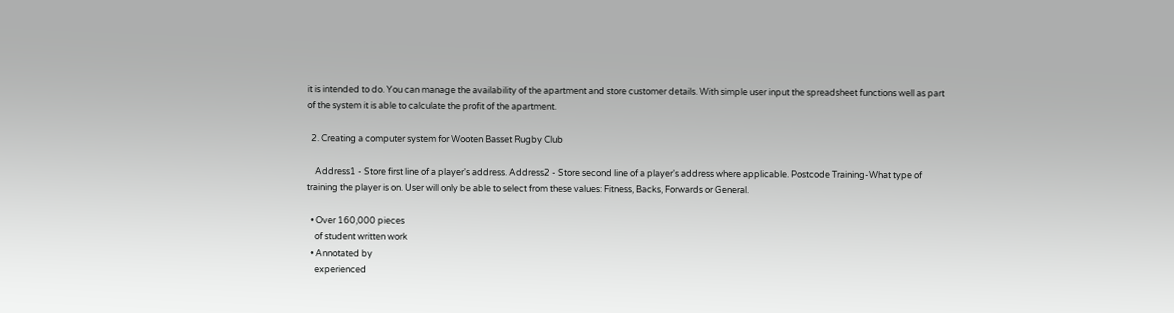it is intended to do. You can manage the availability of the apartment and store customer details. With simple user input the spreadsheet functions well as part of the system it is able to calculate the profit of the apartment.

  2. Creating a computer system for Wooten Basset Rugby Club

    Address1 - Store first line of a player's address. Address2 - Store second line of a player's address where applicable. Postcode Training-What type of training the player is on. User will only be able to select from these values: Fitness, Backs, Forwards or General.

  • Over 160,000 pieces
    of student written work
  • Annotated by
    experienced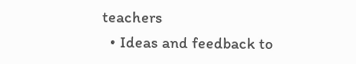teachers
  • Ideas and feedback to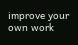improve your own work